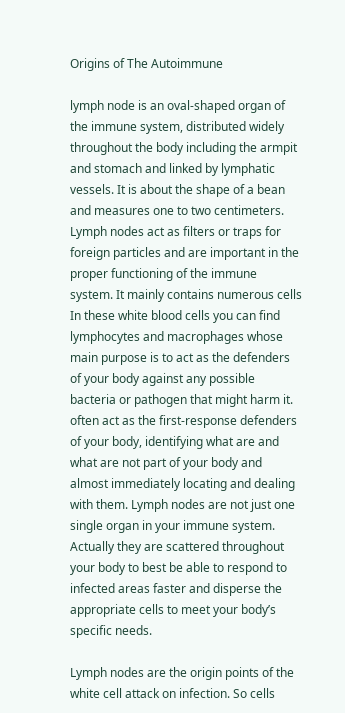Origins of The Autoimmune

lymph node is an oval-shaped organ of the immune system, distributed widely throughout the body including the armpit and stomach and linked by lymphatic vessels. It is about the shape of a bean and measures one to two centimeters. Lymph nodes act as filters or traps for foreign particles and are important in the proper functioning of the immune system. It mainly contains numerous cells In these white blood cells you can find lymphocytes and macrophages whose main purpose is to act as the defenders of your body against any possible bacteria or pathogen that might harm it. often act as the first-response defenders of your body, identifying what are and what are not part of your body and almost immediately locating and dealing with them. Lymph nodes are not just one single organ in your immune system. Actually they are scattered throughout your body to best be able to respond to infected areas faster and disperse the appropriate cells to meet your body’s specific needs.

Lymph nodes are the origin points of the white cell attack on infection. So cells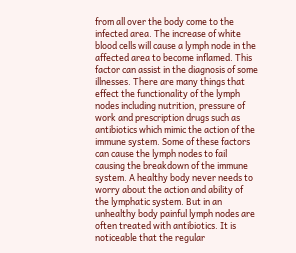from all over the body come to the infected area. The increase of white blood cells will cause a lymph node in the affected area to become inflamed. This factor can assist in the diagnosis of some illnesses. There are many things that effect the functionality of the lymph nodes including nutrition, pressure of work and prescription drugs such as antibiotics which mimic the action of the immune system. Some of these factors can cause the lymph nodes to fail causing the breakdown of the immune system. A healthy body never needs to worry about the action and ability of the lymphatic system. But in an unhealthy body painful lymph nodes are often treated with antibiotics. It is noticeable that the regular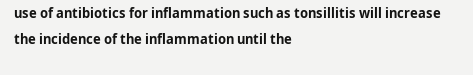use of antibiotics for inflammation such as tonsillitis will increase the incidence of the inflammation until the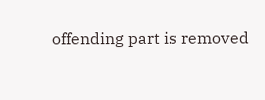offending part is removed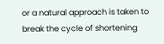or a natural approach is taken to break the cycle of shortening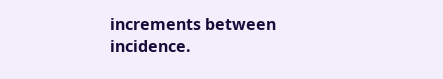increments between incidence.